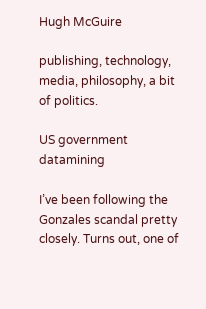Hugh McGuire

publishing, technology, media, philosophy, a bit of politics.

US government datamining

I’ve been following the Gonzales scandal pretty closely. Turns out, one of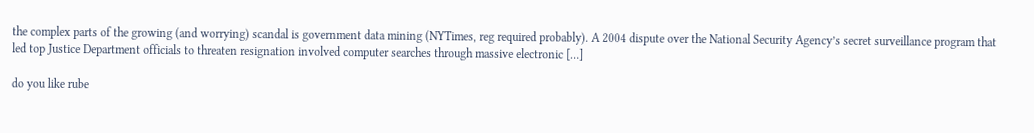the complex parts of the growing (and worrying) scandal is government data mining (NYTimes, reg required probably). A 2004 dispute over the National Security Agency’s secret surveillance program that led top Justice Department officials to threaten resignation involved computer searches through massive electronic […]

do you like rube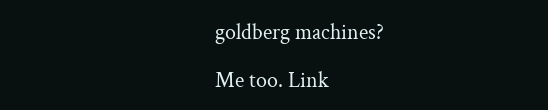goldberg machines?

Me too. Link